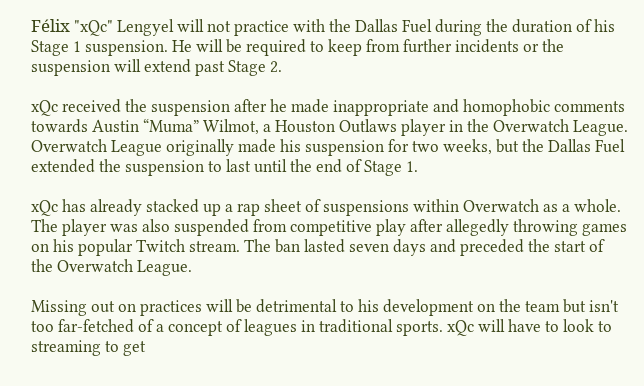Félix "xQc" Lengyel will not practice with the Dallas Fuel during the duration of his Stage 1 suspension. He will be required to keep from further incidents or the suspension will extend past Stage 2.

xQc received the suspension after he made inappropriate and homophobic comments towards Austin “Muma” Wilmot, a Houston Outlaws player in the Overwatch League. Overwatch League originally made his suspension for two weeks, but the Dallas Fuel extended the suspension to last until the end of Stage 1.

xQc has already stacked up a rap sheet of suspensions within Overwatch as a whole. The player was also suspended from competitive play after allegedly throwing games on his popular Twitch stream. The ban lasted seven days and preceded the start of the Overwatch League.

Missing out on practices will be detrimental to his development on the team but isn't too far-fetched of a concept of leagues in traditional sports. xQc will have to look to streaming to get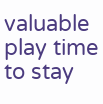valuable play time to stay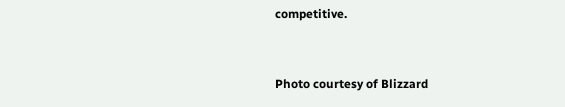competitive.


Photo courtesy of Blizzard